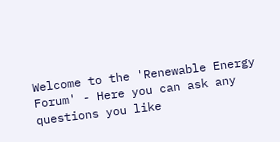Welcome to the 'Renewable Energy Forum' - Here you can ask any questions you like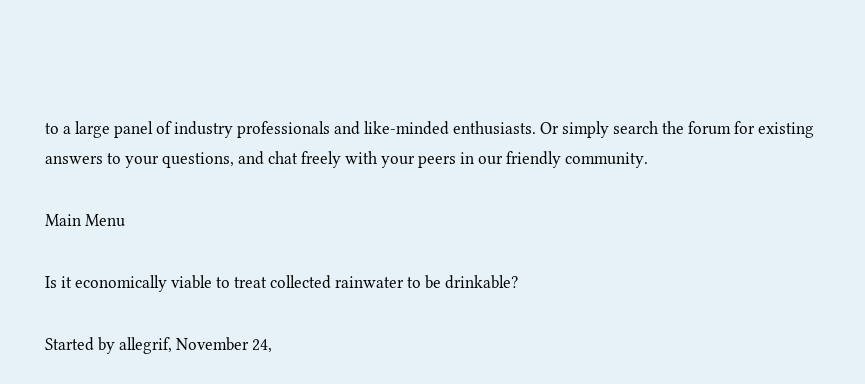to a large panel of industry professionals and like-minded enthusiasts. Or simply search the forum for existing answers to your questions, and chat freely with your peers in our friendly community.

Main Menu

Is it economically viable to treat collected rainwater to be drinkable?

Started by allegrif, November 24,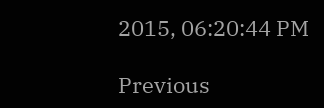2015, 06:20:44 PM

Previous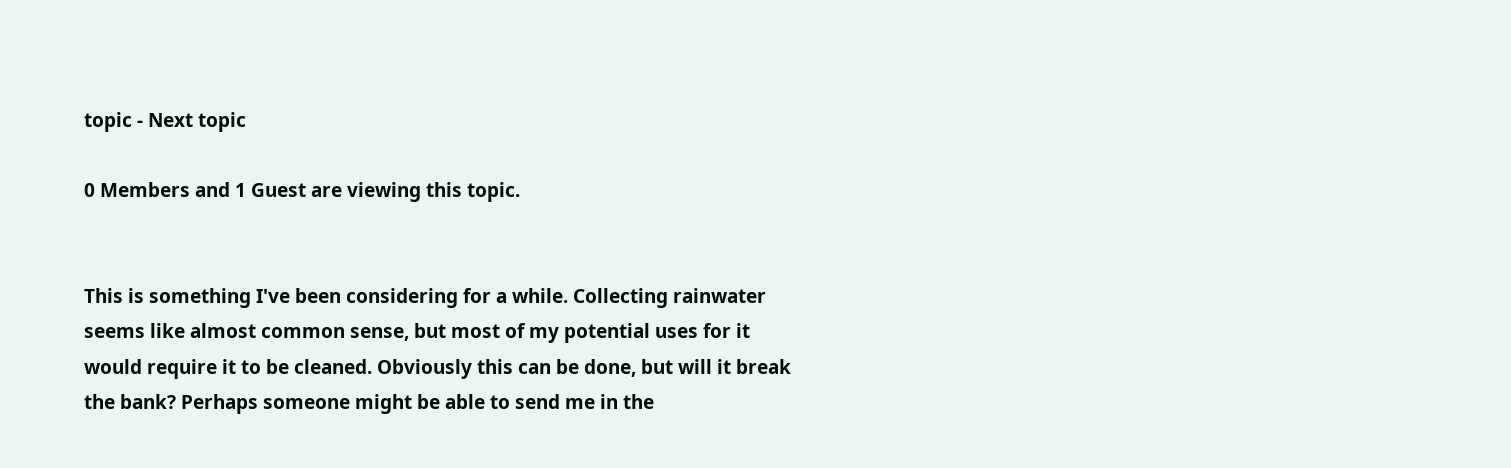topic - Next topic

0 Members and 1 Guest are viewing this topic.


This is something I've been considering for a while. Collecting rainwater seems like almost common sense, but most of my potential uses for it would require it to be cleaned. Obviously this can be done, but will it break the bank? Perhaps someone might be able to send me in the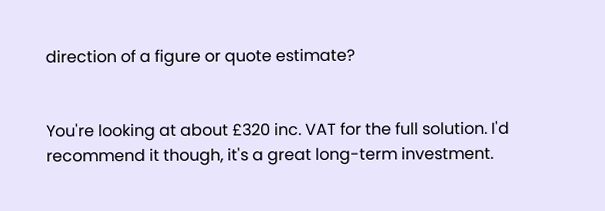direction of a figure or quote estimate?


You're looking at about £320 inc. VAT for the full solution. I'd recommend it though, it's a great long-term investment.